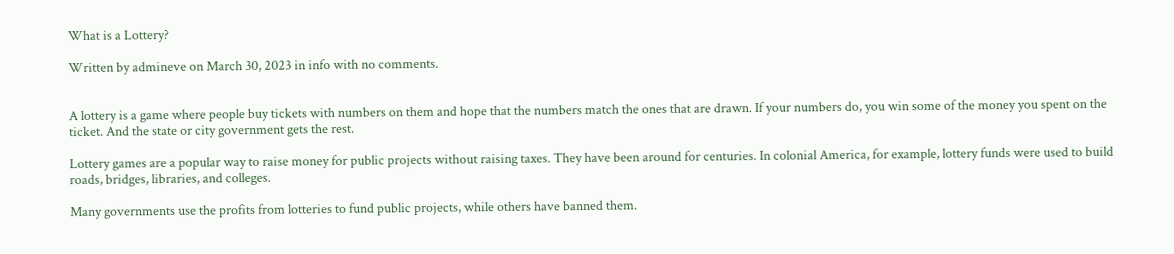What is a Lottery?

Written by admineve on March 30, 2023 in info with no comments.


A lottery is a game where people buy tickets with numbers on them and hope that the numbers match the ones that are drawn. If your numbers do, you win some of the money you spent on the ticket. And the state or city government gets the rest.

Lottery games are a popular way to raise money for public projects without raising taxes. They have been around for centuries. In colonial America, for example, lottery funds were used to build roads, bridges, libraries, and colleges.

Many governments use the profits from lotteries to fund public projects, while others have banned them.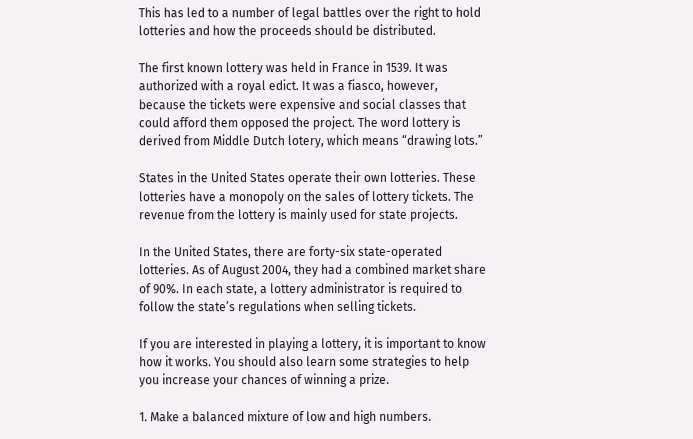This has led to a number of legal battles over the right to hold lotteries and how the proceeds should be distributed.

The first known lottery was held in France in 1539. It was authorized with a royal edict. It was a fiasco, however, because the tickets were expensive and social classes that could afford them opposed the project. The word lottery is derived from Middle Dutch lotery, which means “drawing lots.”

States in the United States operate their own lotteries. These lotteries have a monopoly on the sales of lottery tickets. The revenue from the lottery is mainly used for state projects.

In the United States, there are forty-six state-operated lotteries. As of August 2004, they had a combined market share of 90%. In each state, a lottery administrator is required to follow the state’s regulations when selling tickets.

If you are interested in playing a lottery, it is important to know how it works. You should also learn some strategies to help you increase your chances of winning a prize.

1. Make a balanced mixture of low and high numbers.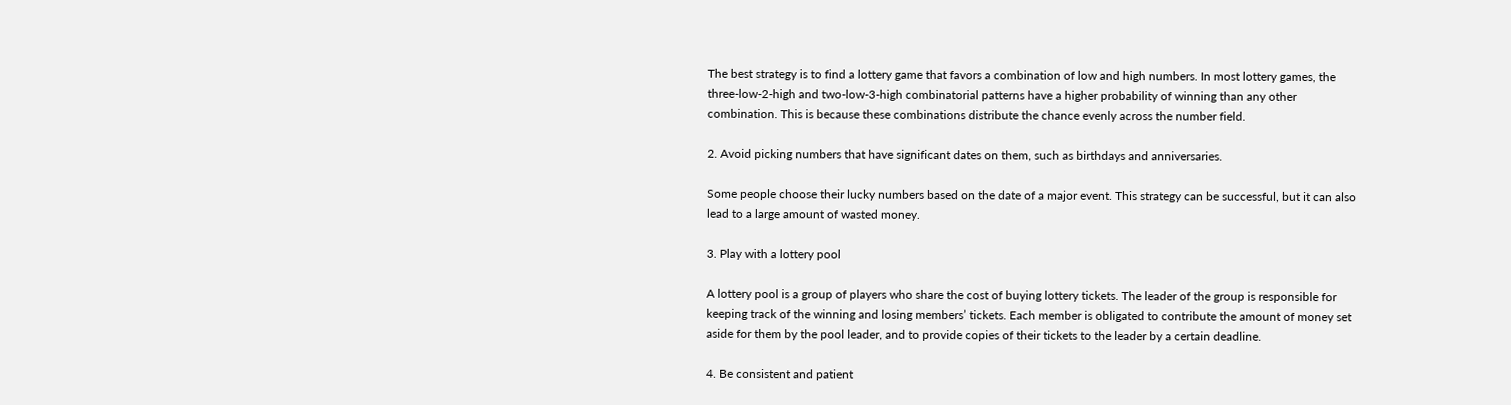The best strategy is to find a lottery game that favors a combination of low and high numbers. In most lottery games, the three-low-2-high and two-low-3-high combinatorial patterns have a higher probability of winning than any other combination. This is because these combinations distribute the chance evenly across the number field.

2. Avoid picking numbers that have significant dates on them, such as birthdays and anniversaries.

Some people choose their lucky numbers based on the date of a major event. This strategy can be successful, but it can also lead to a large amount of wasted money.

3. Play with a lottery pool

A lottery pool is a group of players who share the cost of buying lottery tickets. The leader of the group is responsible for keeping track of the winning and losing members’ tickets. Each member is obligated to contribute the amount of money set aside for them by the pool leader, and to provide copies of their tickets to the leader by a certain deadline.

4. Be consistent and patient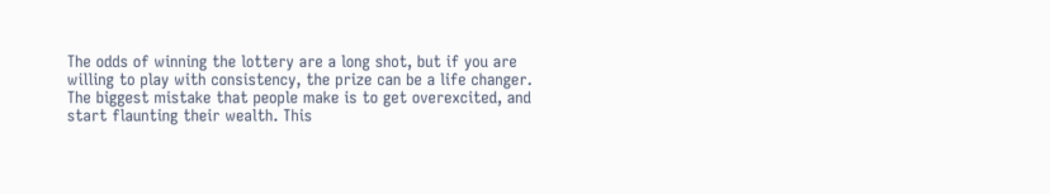The odds of winning the lottery are a long shot, but if you are willing to play with consistency, the prize can be a life changer. The biggest mistake that people make is to get overexcited, and start flaunting their wealth. This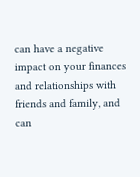can have a negative impact on your finances and relationships with friends and family, and can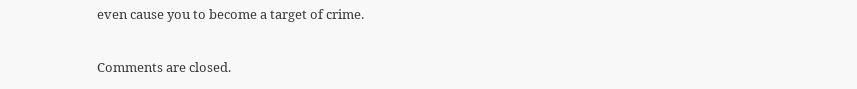even cause you to become a target of crime.

Comments are closed.